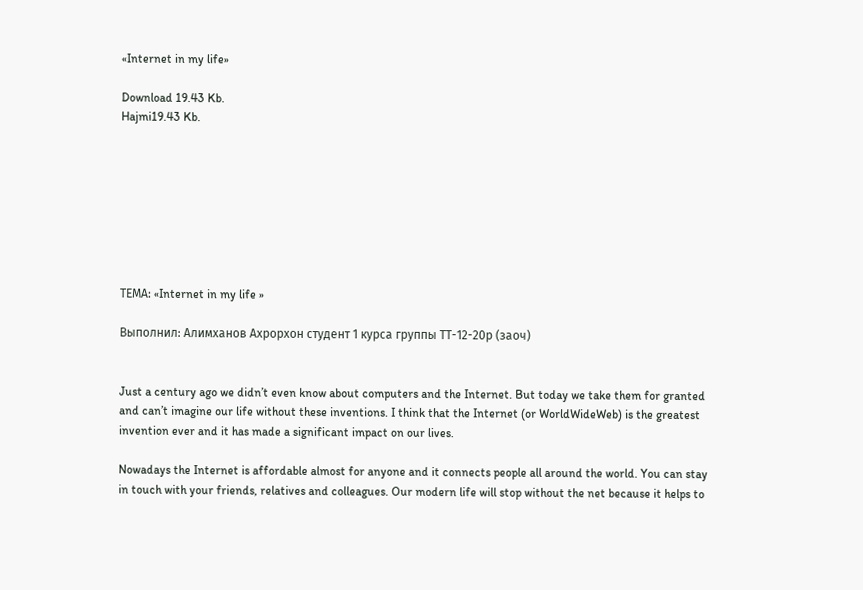«Internet in my life»

Download 19.43 Kb.
Hajmi19.43 Kb.








ТЕМА: «Internet in my life »

Выполнил: Алимханов Ахрорхон студент 1 курса группы ТТ-12-20р (заоч)


Just a century ago we didn’t even know about computers and the Internet. But today we take them for granted and can’t imagine our life without these inventions. I think that the Internet (or WorldWideWeb) is the greatest invention ever and it has made a significant impact on our lives.

Nowadays the Internet is affordable almost for anyone and it connects people all around the world. You can stay in touch with your friends, relatives and colleagues. Our modern life will stop without the net because it helps to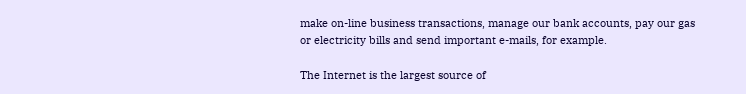make on-line business transactions, manage our bank accounts, pay our gas or electricity bills and send important e-mails, for example.

The Internet is the largest source of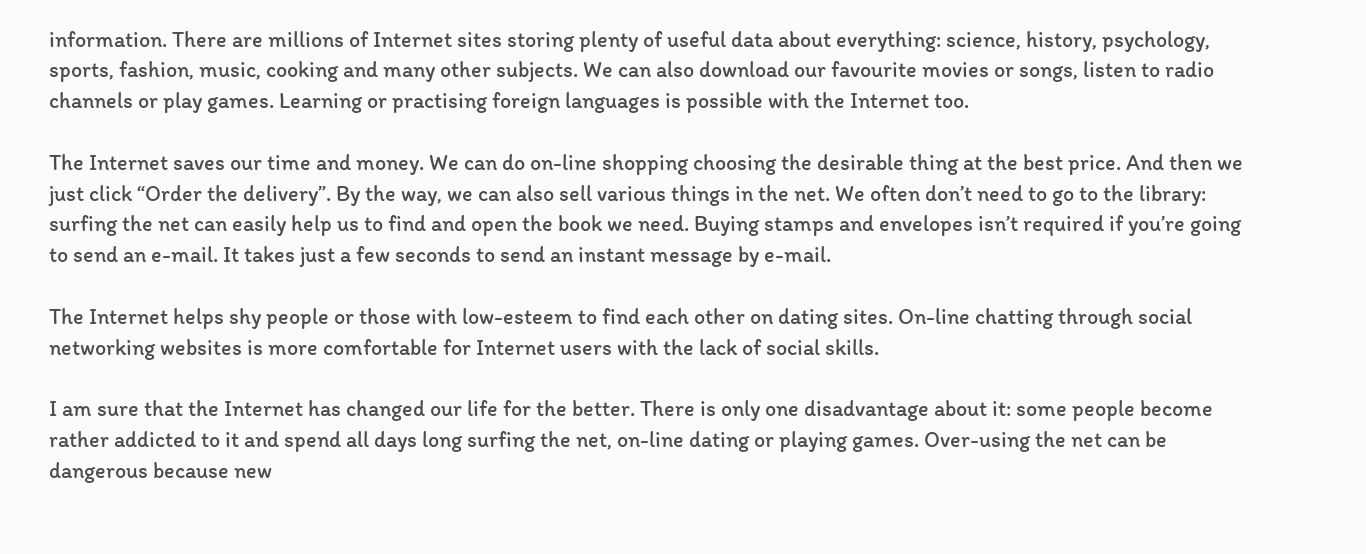information. There are millions of Internet sites storing plenty of useful data about everything: science, history, psychology, sports, fashion, music, cooking and many other subjects. We can also download our favourite movies or songs, listen to radio channels or play games. Learning or practising foreign languages is possible with the Internet too.

The Internet saves our time and money. We can do on-line shopping choosing the desirable thing at the best price. And then we just click “Order the delivery”. By the way, we can also sell various things in the net. We often don’t need to go to the library: surfing the net can easily help us to find and open the book we need. Buying stamps and envelopes isn’t required if you’re going to send an e-mail. It takes just a few seconds to send an instant message by e-mail.

The Internet helps shy people or those with low-esteem to find each other on dating sites. On-line chatting through social networking websites is more comfortable for Internet users with the lack of social skills.

I am sure that the Internet has changed our life for the better. There is only one disadvantage about it: some people become rather addicted to it and spend all days long surfing the net, on-line dating or playing games. Over-using the net can be dangerous because new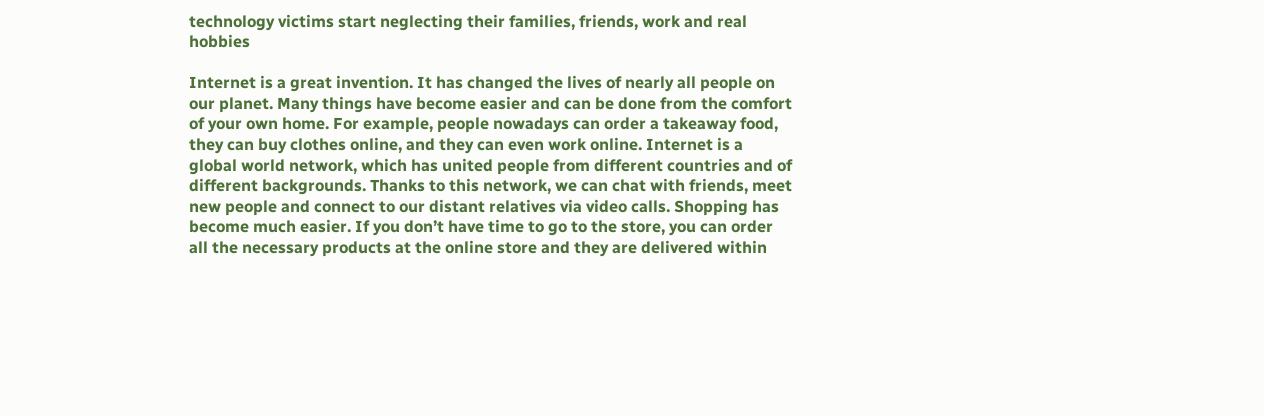technology victims start neglecting their families, friends, work and real hobbies

Internet is a great invention. It has changed the lives of nearly all people on our planet. Many things have become easier and can be done from the comfort of your own home. For example, people nowadays can order a takeaway food, they can buy clothes online, and they can even work online. Internet is a global world network, which has united people from different countries and of different backgrounds. Thanks to this network, we can chat with friends, meet new people and connect to our distant relatives via video calls. Shopping has become much easier. If you don’t have time to go to the store, you can order all the necessary products at the online store and they are delivered within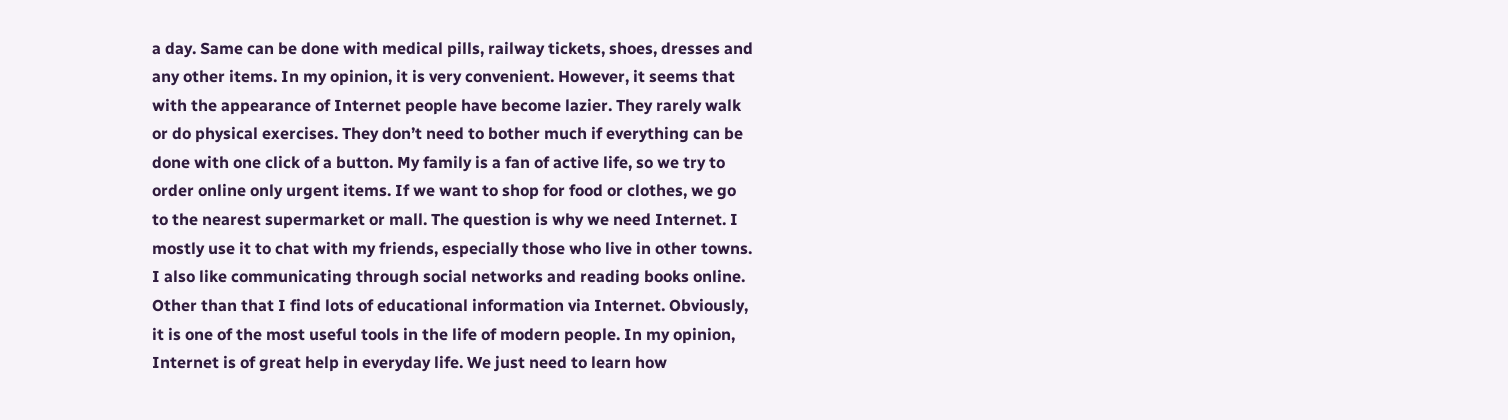a day. Same can be done with medical pills, railway tickets, shoes, dresses and any other items. In my opinion, it is very convenient. However, it seems that with the appearance of Internet people have become lazier. They rarely walk or do physical exercises. They don’t need to bother much if everything can be done with one click of a button. My family is a fan of active life, so we try to order online only urgent items. If we want to shop for food or clothes, we go to the nearest supermarket or mall. The question is why we need Internet. I mostly use it to chat with my friends, especially those who live in other towns. I also like communicating through social networks and reading books online. Other than that I find lots of educational information via Internet. Obviously, it is one of the most useful tools in the life of modern people. In my opinion, Internet is of great help in everyday life. We just need to learn how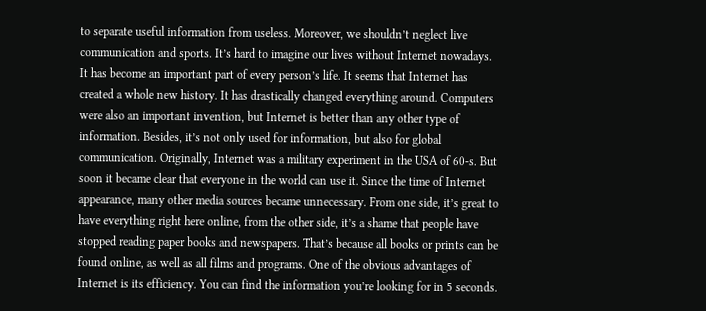to separate useful information from useless. Moreover, we shouldn’t neglect live communication and sports. It’s hard to imagine our lives without Internet nowadays. It has become an important part of every person’s life. It seems that Internet has created a whole new history. It has drastically changed everything around. Computers were also an important invention, but Internet is better than any other type of information. Besides, it’s not only used for information, but also for global communication. Originally, Internet was a military experiment in the USA of 60-s. But soon it became clear that everyone in the world can use it. Since the time of Internet appearance, many other media sources became unnecessary. From one side, it’s great to have everything right here online, from the other side, it’s a shame that people have stopped reading paper books and newspapers. That’s because all books or prints can be found online, as well as all films and programs. One of the obvious advantages of Internet is its efficiency. You can find the information you’re looking for in 5 seconds.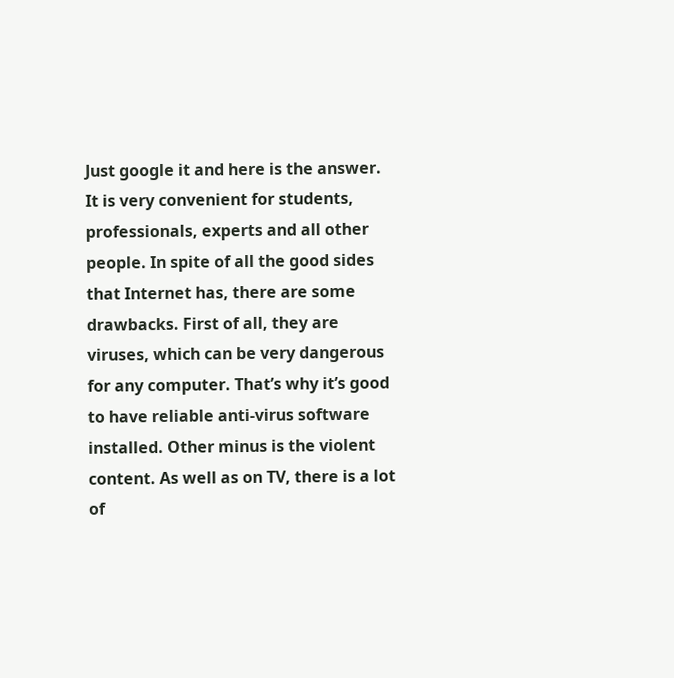Just google it and here is the answer. It is very convenient for students, professionals, experts and all other people. In spite of all the good sides that Internet has, there are some drawbacks. First of all, they are viruses, which can be very dangerous for any computer. That’s why it’s good to have reliable anti-virus software installed. Other minus is the violent content. As well as on TV, there is a lot of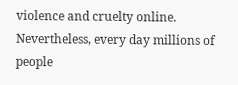violence and cruelty online. Nevertheless, every day millions of people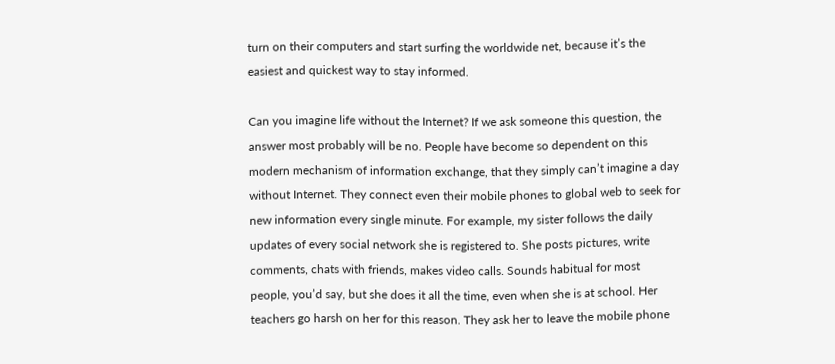turn on their computers and start surfing the worldwide net, because it’s the easiest and quickest way to stay informed.

Can you imagine life without the Internet? If we ask someone this question, the answer most probably will be no. People have become so dependent on this modern mechanism of information exchange, that they simply can’t imagine a day without Internet. They connect even their mobile phones to global web to seek for new information every single minute. For example, my sister follows the daily updates of every social network she is registered to. She posts pictures, write comments, chats with friends, makes video calls. Sounds habitual for most people, you’d say, but she does it all the time, even when she is at school. Her teachers go harsh on her for this reason. They ask her to leave the mobile phone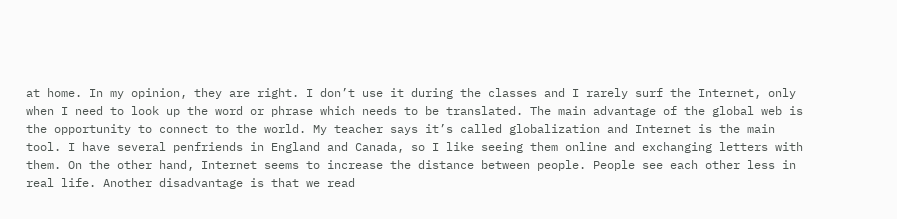at home. In my opinion, they are right. I don’t use it during the classes and I rarely surf the Internet, only when I need to look up the word or phrase which needs to be translated. The main advantage of the global web is the opportunity to connect to the world. My teacher says it’s called globalization and Internet is the main tool. I have several penfriends in England and Canada, so I like seeing them online and exchanging letters with them. On the other hand, Internet seems to increase the distance between people. People see each other less in real life. Another disadvantage is that we read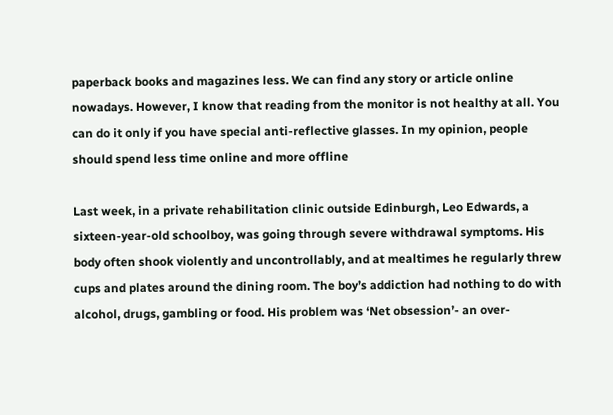paperback books and magazines less. We can find any story or article online nowadays. However, I know that reading from the monitor is not healthy at all. You can do it only if you have special anti-reflective glasses. In my opinion, people should spend less time online and more offline

Last week, in a private rehabilitation clinic outside Edinburgh, Leo Edwards, a sixteen-year-old schoolboy, was going through severe withdrawal symptoms. His body often shook violently and uncontrollably, and at mealtimes he regularly threw cups and plates around the dining room. The boy’s addiction had nothing to do with alcohol, drugs, gambling or food. His problem was ‘Net obsession’- an over-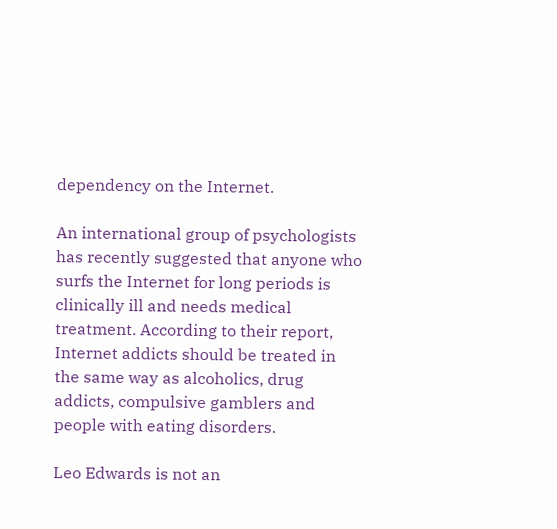dependency on the Internet.

An international group of psychologists has recently suggested that anyone who surfs the Internet for long periods is clinically ill and needs medical treatment. According to their report, Internet addicts should be treated in the same way as alcoholics, drug addicts, compulsive gamblers and people with eating disorders.

Leo Edwards is not an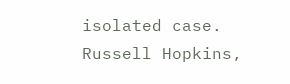isolated case. Russell Hopkins,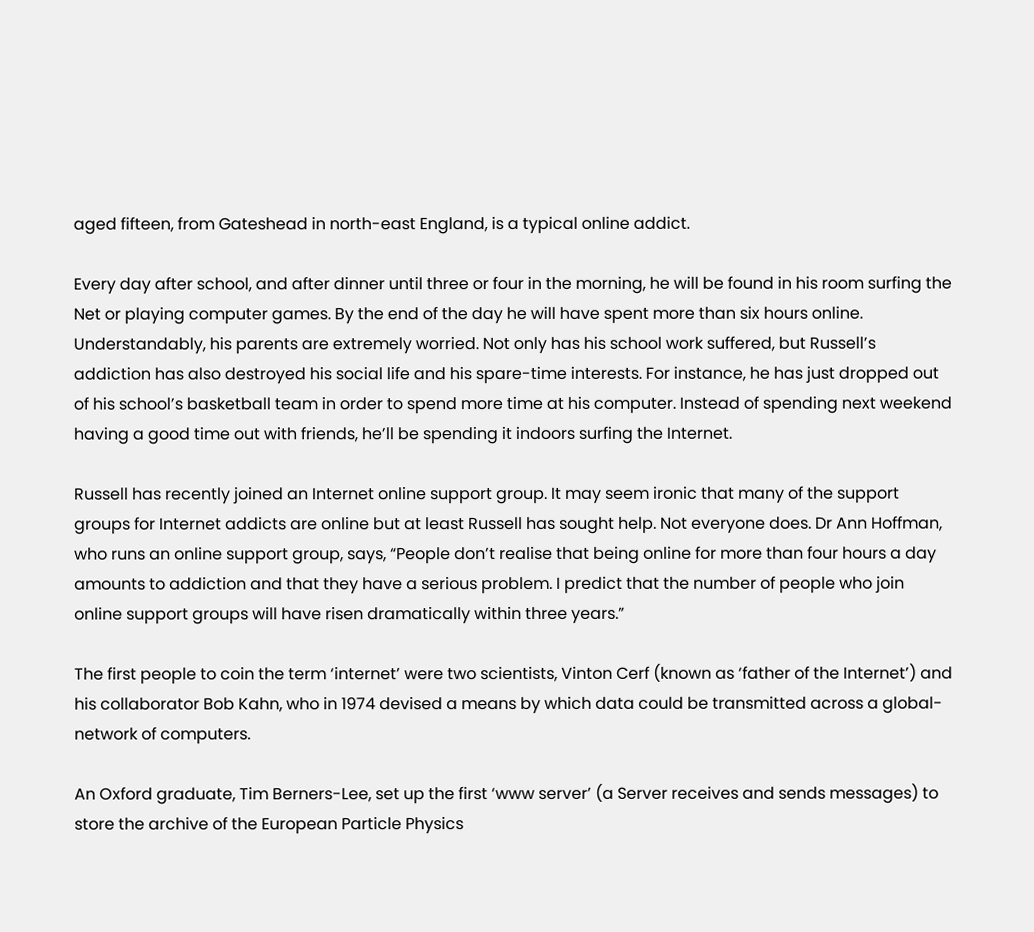aged fifteen, from Gateshead in north-east England, is a typical online addict.

Every day after school, and after dinner until three or four in the morning, he will be found in his room surfing the Net or playing computer games. By the end of the day he will have spent more than six hours online. Understandably, his parents are extremely worried. Not only has his school work suffered, but Russell’s addiction has also destroyed his social life and his spare-time interests. For instance, he has just dropped out of his school’s basketball team in order to spend more time at his computer. Instead of spending next weekend having a good time out with friends, he’ll be spending it indoors surfing the Internet.

Russell has recently joined an Internet online support group. It may seem ironic that many of the support groups for Internet addicts are online but at least Russell has sought help. Not everyone does. Dr Ann Hoffman, who runs an online support group, says, “People don’t realise that being online for more than four hours a day amounts to addiction and that they have a serious problem. I predict that the number of people who join online support groups will have risen dramatically within three years.”

The first people to coin the term ‘internet’ were two scientists, Vinton Cerf (known as ‘father of the Internet’) and his collaborator Bob Kahn, who in 1974 devised a means by which data could be transmitted across a global-network of computers.

An Oxford graduate, Tim Berners-Lee, set up the first ‘www server’ (a Server receives and sends messages) to store the archive of the European Particle Physics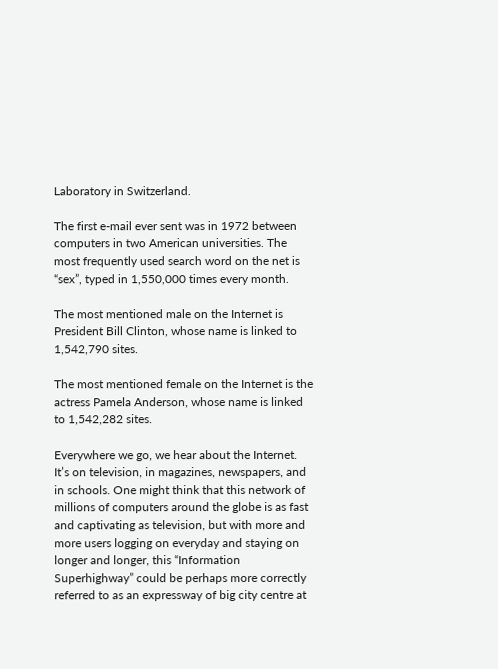Laboratory in Switzerland.

The first e-mail ever sent was in 1972 between computers in two American universities. The most frequently used search word on the net is “sex”, typed in 1,550,000 times every month.

The most mentioned male on the Internet is President Bill Clinton, whose name is linked to 1,542,790 sites.

The most mentioned female on the Internet is the actress Pamela Anderson, whose name is linked to 1,542,282 sites.

Everywhere we go, we hear about the Internet. It’s on television, in magazines, newspapers, and in schools. One might think that this network of millions of computers around the globe is as fast and captivating as television, but with more and more users logging on everyday and staying on longer and longer, this “Information Superhighway” could be perhaps more correctly referred to as an expressway of big city centre at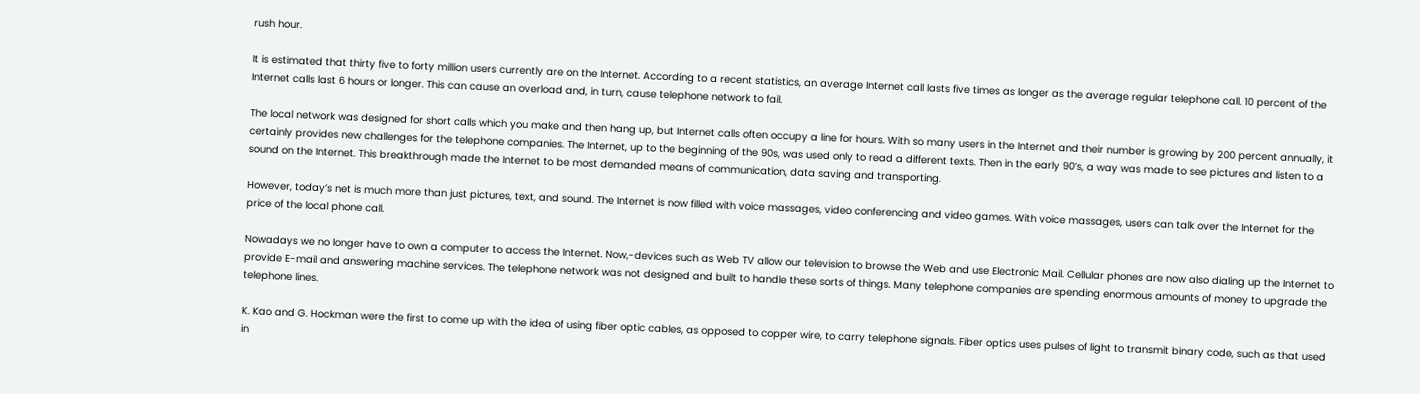rush hour.

It is estimated that thirty five to forty million users currently are on the Internet. According to a recent statistics, an average Internet call lasts five times as longer as the average regular telephone call. 10 percent of the Internet calls last 6 hours or longer. This can cause an overload and, in turn, cause telephone network to fail.

The local network was designed for short calls which you make and then hang up, but Internet calls often occupy a line for hours. With so many users in the Internet and their number is growing by 200 percent annually, it certainly provides new challenges for the telephone companies. The Internet, up to the beginning of the 90s, was used only to read a different texts. Then in the early 90’s, a way was made to see pictures and listen to a sound on the Internet. This breakthrough made the Internet to be most demanded means of communication, data saving and transporting.

However, today’s net is much more than just pictures, text, and sound. The Internet is now filled with voice massages, video conferencing and video games. With voice massages, users can talk over the Internet for the price of the local phone call.

Nowadays we no longer have to own a computer to access the Internet. Now,-devices such as Web TV allow our television to browse the Web and use Electronic Mail. Cellular phones are now also dialing up the Internet to provide E-mail and answering machine services. The telephone network was not designed and built to handle these sorts of things. Many telephone companies are spending enormous amounts of money to upgrade the telephone lines.

K. Kao and G. Hockman were the first to come up with the idea of using fiber optic cables, as opposed to copper wire, to carry telephone signals. Fiber optics uses pulses of light to transmit binary code, such as that used in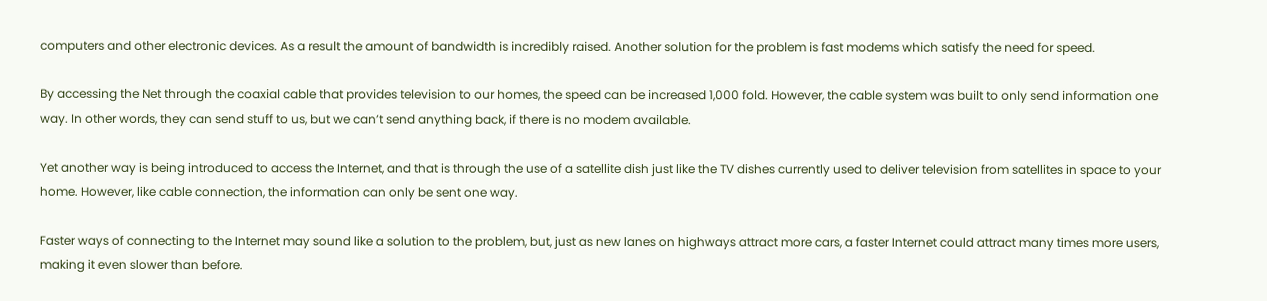computers and other electronic devices. As a result the amount of bandwidth is incredibly raised. Another solution for the problem is fast modems which satisfy the need for speed.

By accessing the Net through the coaxial cable that provides television to our homes, the speed can be increased 1,000 fold. However, the cable system was built to only send information one way. In other words, they can send stuff to us, but we can’t send anything back, if there is no modem available.

Yet another way is being introduced to access the Internet, and that is through the use of a satellite dish just like the TV dishes currently used to deliver television from satellites in space to your home. However, like cable connection, the information can only be sent one way.

Faster ways of connecting to the Internet may sound like a solution to the problem, but, just as new lanes on highways attract more cars, a faster Internet could attract many times more users, making it even slower than before.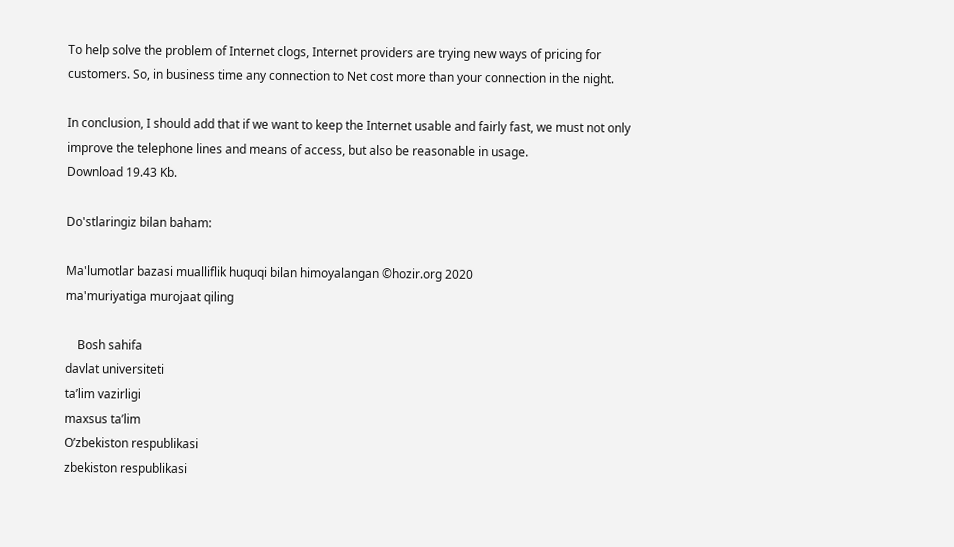To help solve the problem of Internet clogs, Internet providers are trying new ways of pricing for customers. So, in business time any connection to Net cost more than your connection in the night.

In conclusion, I should add that if we want to keep the Internet usable and fairly fast, we must not only improve the telephone lines and means of access, but also be reasonable in usage.
Download 19.43 Kb.

Do'stlaringiz bilan baham:

Ma'lumotlar bazasi mualliflik huquqi bilan himoyalangan ©hozir.org 2020
ma'muriyatiga murojaat qiling

    Bosh sahifa
davlat universiteti
ta’lim vazirligi
maxsus ta’lim
O’zbekiston respublikasi
zbekiston respublikasi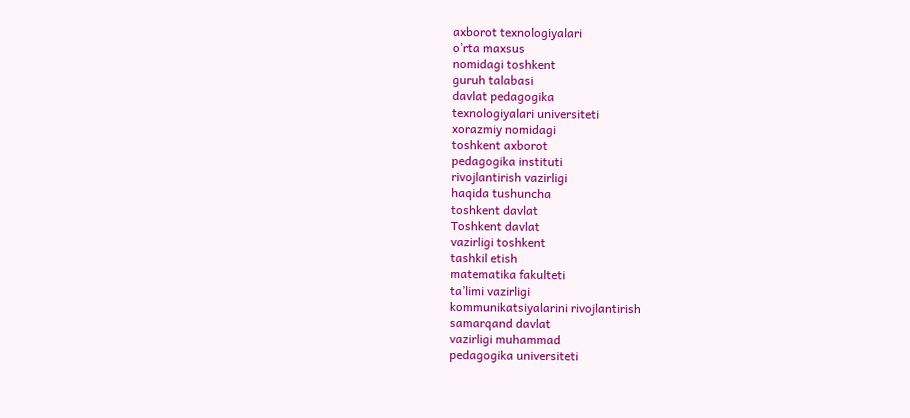axborot texnologiyalari
o’rta maxsus
nomidagi toshkent
guruh talabasi
davlat pedagogika
texnologiyalari universiteti
xorazmiy nomidagi
toshkent axborot
pedagogika instituti
rivojlantirish vazirligi
haqida tushuncha
toshkent davlat
Toshkent davlat
vazirligi toshkent
tashkil etish
matematika fakulteti
ta’limi vazirligi
kommunikatsiyalarini rivojlantirish
samarqand davlat
vazirligi muhammad
pedagogika universiteti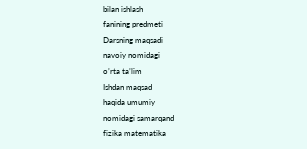bilan ishlash
fanining predmeti
Darsning maqsadi
navoiy nomidagi
o’rta ta’lim
Ishdan maqsad
haqida umumiy
nomidagi samarqand
fizika matematika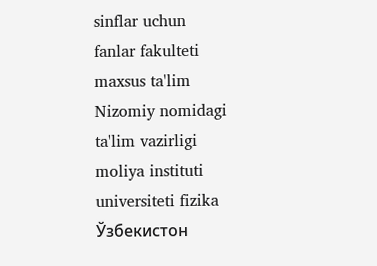sinflar uchun
fanlar fakulteti
maxsus ta'lim
Nizomiy nomidagi
ta'lim vazirligi
moliya instituti
universiteti fizika
Ўзбекистон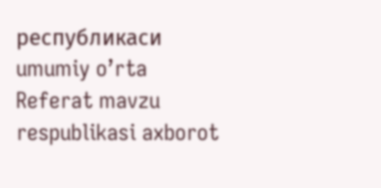республикаси
umumiy o’rta
Referat mavzu
respublikasi axborot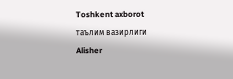Toshkent axborot
таълим вазирлиги
Alisher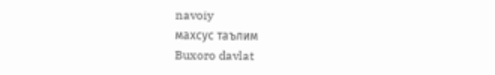navoiy
махсус таълим
Buxoro davlat